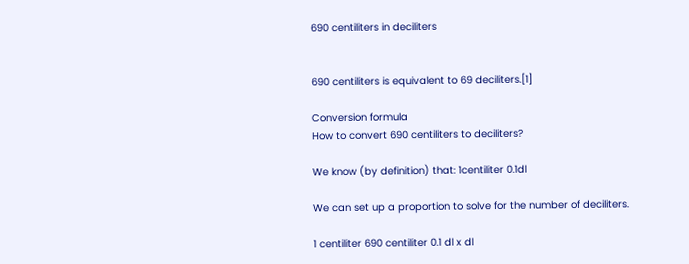690 centiliters in deciliters


690 centiliters is equivalent to 69 deciliters.[1]

Conversion formula
How to convert 690 centiliters to deciliters?

We know (by definition) that: 1centiliter 0.1dl

We can set up a proportion to solve for the number of deciliters.

1 centiliter 690 centiliter 0.1 dl x dl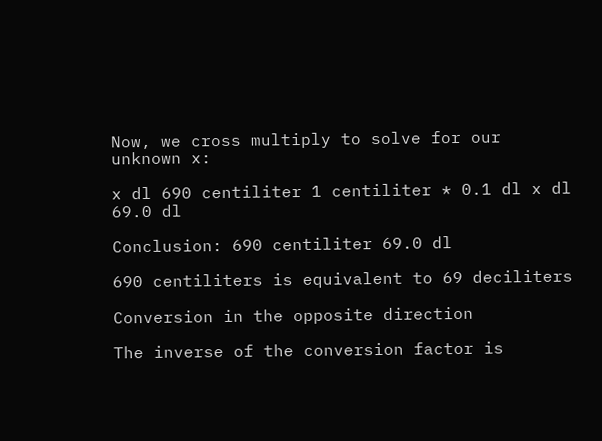Now, we cross multiply to solve for our unknown x:

x dl 690 centiliter 1 centiliter * 0.1 dl x dl 69.0 dl

Conclusion: 690 centiliter 69.0 dl

690 centiliters is equivalent to 69 deciliters

Conversion in the opposite direction

The inverse of the conversion factor is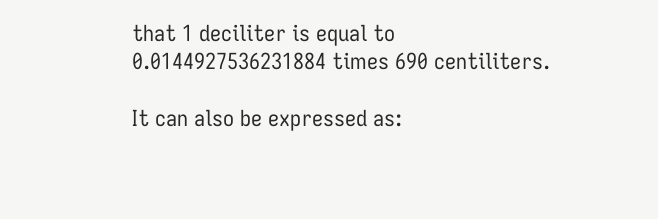that 1 deciliter is equal to 0.0144927536231884 times 690 centiliters.

It can also be expressed as: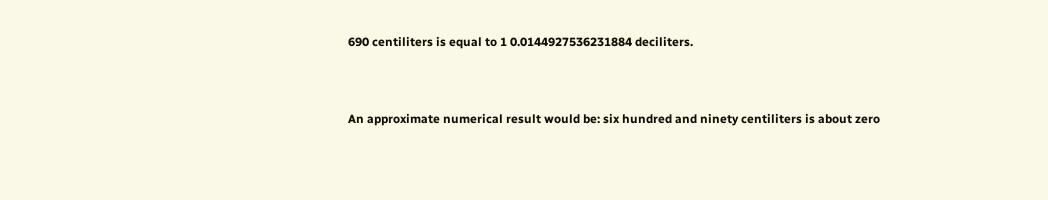690 centiliters is equal to 1 0.0144927536231884 deciliters.


An approximate numerical result would be: six hundred and ninety centiliters is about zero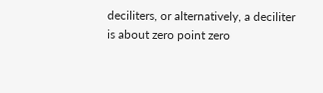deciliters, or alternatively, a deciliter is about zero point zero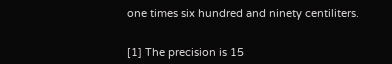one times six hundred and ninety centiliters.


[1] The precision is 15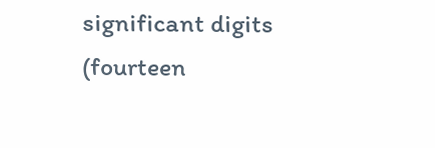significant digits (fourteen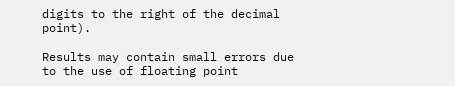digits to the right of the decimal point).

Results may contain small errors due to the use of floating point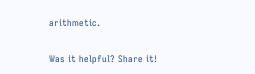arithmetic.

Was it helpful? Share it!